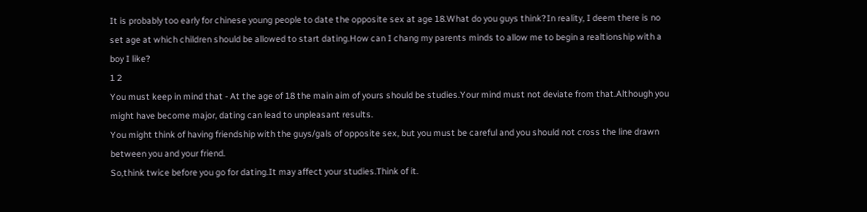It is probably too early for chinese young people to date the opposite sex at age 18.What do you guys think?In reality, I deem there is no set age at which children should be allowed to start dating.How can I chang my parents minds to allow me to begin a realtionship with a boy I like?
1 2
You must keep in mind that - At the age of 18 the main aim of yours should be studies.Your mind must not deviate from that.Although you might have become major, dating can lead to unpleasant results.
You might think of having friendship with the guys/gals of opposite sex, but you must be careful and you should not cross the line drawn between you and your friend.
So,think twice before you go for dating.It may affect your studies.Think of it.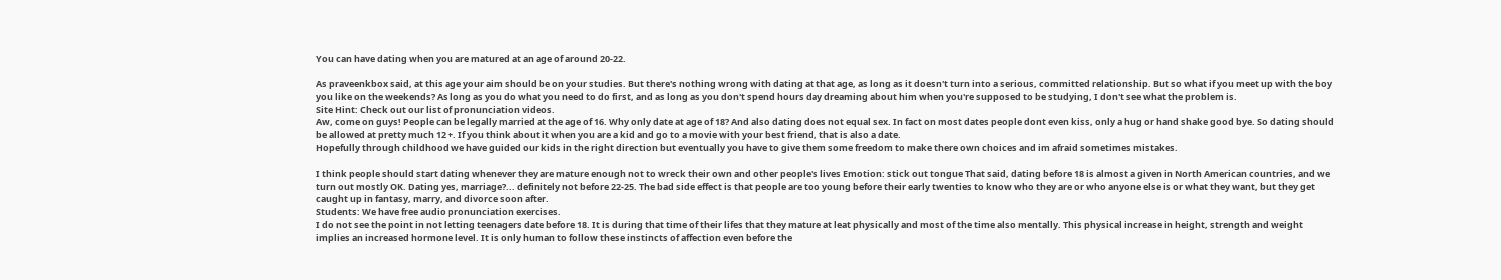You can have dating when you are matured at an age of around 20-22.

As praveenkbox said, at this age your aim should be on your studies. But there's nothing wrong with dating at that age, as long as it doesn't turn into a serious, committed relationship. But so what if you meet up with the boy you like on the weekends? As long as you do what you need to do first, and as long as you don't spend hours day dreaming about him when you're supposed to be studying, I don't see what the problem is.
Site Hint: Check out our list of pronunciation videos.
Aw, come on guys! People can be legally married at the age of 16. Why only date at age of 18? And also dating does not equal sex. In fact on most dates people dont even kiss, only a hug or hand shake good bye. So dating should be allowed at pretty much 12 +. If you think about it when you are a kid and go to a movie with your best friend, that is also a date.
Hopefully through childhood we have guided our kids in the right direction but eventually you have to give them some freedom to make there own choices and im afraid sometimes mistakes.

I think people should start dating whenever they are mature enough not to wreck their own and other people's lives Emotion: stick out tongue That said, dating before 18 is almost a given in North American countries, and we turn out mostly OK. Dating yes, marriage?... definitely not before 22-25. The bad side effect is that people are too young before their early twenties to know who they are or who anyone else is or what they want, but they get caught up in fantasy, marry, and divorce soon after.
Students: We have free audio pronunciation exercises.
I do not see the point in not letting teenagers date before 18. It is during that time of their lifes that they mature at leat physically and most of the time also mentally. This physical increase in height, strength and weight implies an increased hormone level. It is only human to follow these instincts of affection even before the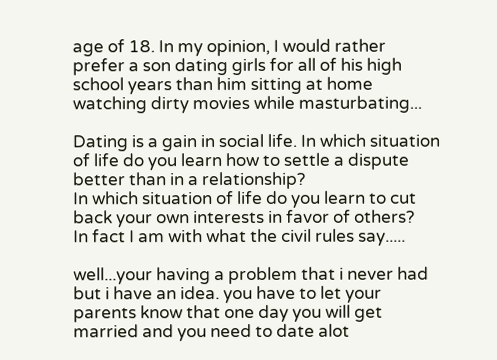age of 18. In my opinion, I would rather prefer a son dating girls for all of his high school years than him sitting at home watching dirty movies while masturbating...

Dating is a gain in social life. In which situation of life do you learn how to settle a dispute better than in a relationship?
In which situation of life do you learn to cut back your own interests in favor of others?
In fact I am with what the civil rules say.....

well...your having a problem that i never had but i have an idea. you have to let your parents know that one day you will get married and you need to date alot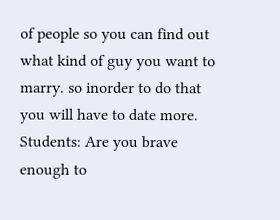of people so you can find out what kind of guy you want to marry. so inorder to do that you will have to date more.
Students: Are you brave enough to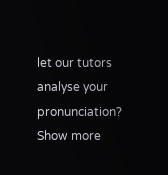let our tutors analyse your pronunciation?
Show more